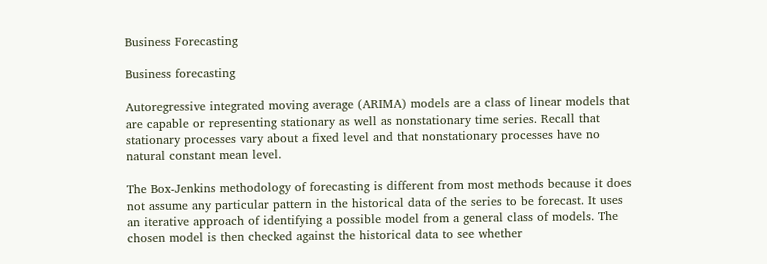Business Forecasting

Business forecasting

Autoregressive integrated moving average (ARIMA) models are a class of linear models that are capable or representing stationary as well as nonstationary time series. Recall that stationary processes vary about a fixed level and that nonstationary processes have no natural constant mean level.

The Box-Jenkins methodology of forecasting is different from most methods because it does not assume any particular pattern in the historical data of the series to be forecast. It uses an iterative approach of identifying a possible model from a general class of models. The chosen model is then checked against the historical data to see whether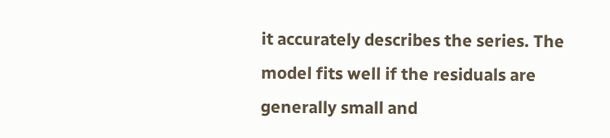it accurately describes the series. The model fits well if the residuals are generally small and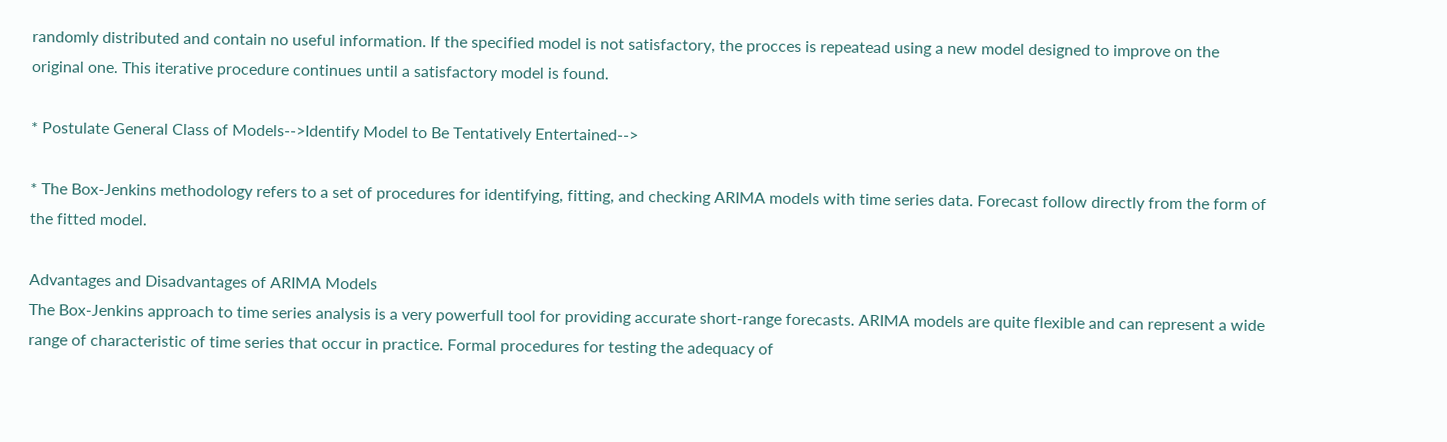randomly distributed and contain no useful information. If the specified model is not satisfactory, the procces is repeatead using a new model designed to improve on the original one. This iterative procedure continues until a satisfactory model is found.

* Postulate General Class of Models-->Identify Model to Be Tentatively Entertained-->

* The Box-Jenkins methodology refers to a set of procedures for identifying, fitting, and checking ARIMA models with time series data. Forecast follow directly from the form of the fitted model.

Advantages and Disadvantages of ARIMA Models
The Box-Jenkins approach to time series analysis is a very powerfull tool for providing accurate short-range forecasts. ARIMA models are quite flexible and can represent a wide range of characteristic of time series that occur in practice. Formal procedures for testing the adequacy of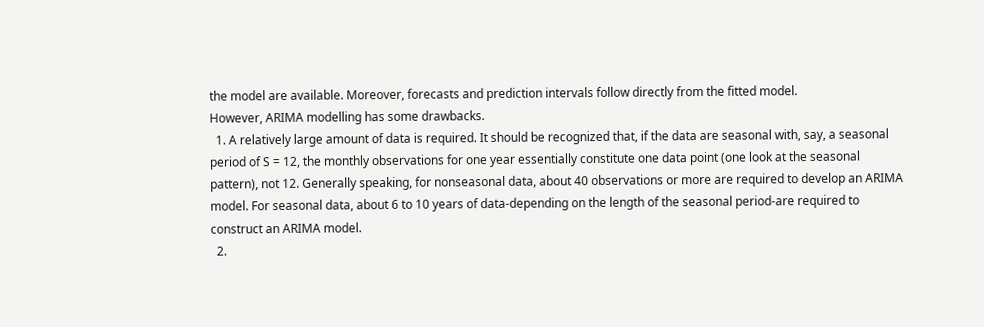the model are available. Moreover, forecasts and prediction intervals follow directly from the fitted model.
However, ARIMA modelling has some drawbacks.
  1. A relatively large amount of data is required. It should be recognized that, if the data are seasonal with, say, a seasonal period of S = 12, the monthly observations for one year essentially constitute one data point (one look at the seasonal pattern), not 12. Generally speaking, for nonseasonal data, about 40 observations or more are required to develop an ARIMA model. For seasonal data, about 6 to 10 years of data-depending on the length of the seasonal period-are required to construct an ARIMA model.
  2.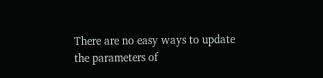There are no easy ways to update the parameters of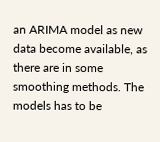an ARIMA model as new data become available, as there are in some smoothing methods. The models has to be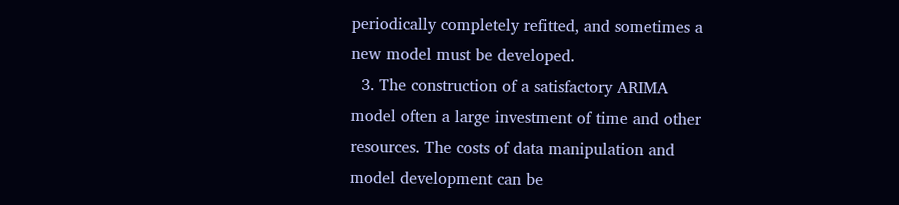periodically completely refitted, and sometimes a new model must be developed.
  3. The construction of a satisfactory ARIMA model often a large investment of time and other resources. The costs of data manipulation and model development can be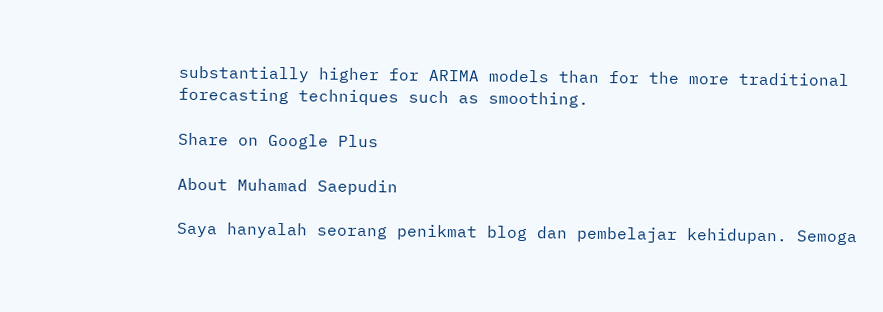substantially higher for ARIMA models than for the more traditional forecasting techniques such as smoothing.

Share on Google Plus

About Muhamad Saepudin

Saya hanyalah seorang penikmat blog dan pembelajar kehidupan. Semoga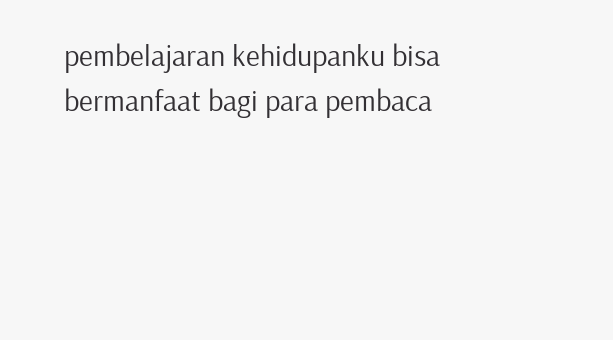pembelajaran kehidupanku bisa bermanfaat bagi para pembaca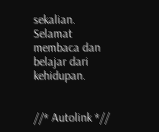sekalian. Selamat membaca dan belajar dari kehidupan.


//* Autolink *//